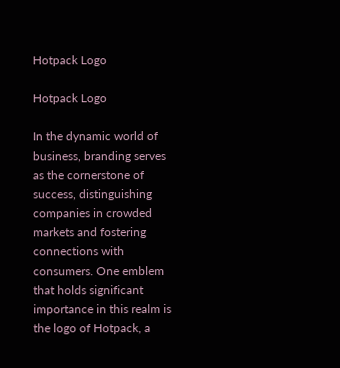Hotpack Logo

Hotpack Logo

In the dynamic world of business, branding serves as the cornerstone of success, distinguishing companies in crowded markets and fostering connections with consumers. One emblem that holds significant importance in this realm is the logo of Hotpack, a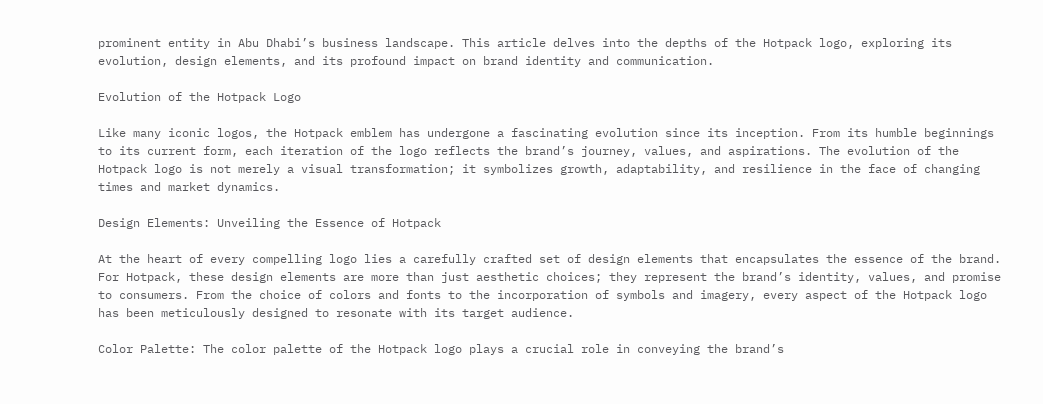prominent entity in Abu Dhabi’s business landscape. This article delves into the depths of the Hotpack logo, exploring its evolution, design elements, and its profound impact on brand identity and communication.

Evolution of the Hotpack Logo

Like many iconic logos, the Hotpack emblem has undergone a fascinating evolution since its inception. From its humble beginnings to its current form, each iteration of the logo reflects the brand’s journey, values, and aspirations. The evolution of the Hotpack logo is not merely a visual transformation; it symbolizes growth, adaptability, and resilience in the face of changing times and market dynamics.

Design Elements: Unveiling the Essence of Hotpack

At the heart of every compelling logo lies a carefully crafted set of design elements that encapsulates the essence of the brand. For Hotpack, these design elements are more than just aesthetic choices; they represent the brand’s identity, values, and promise to consumers. From the choice of colors and fonts to the incorporation of symbols and imagery, every aspect of the Hotpack logo has been meticulously designed to resonate with its target audience.

Color Palette: The color palette of the Hotpack logo plays a crucial role in conveying the brand’s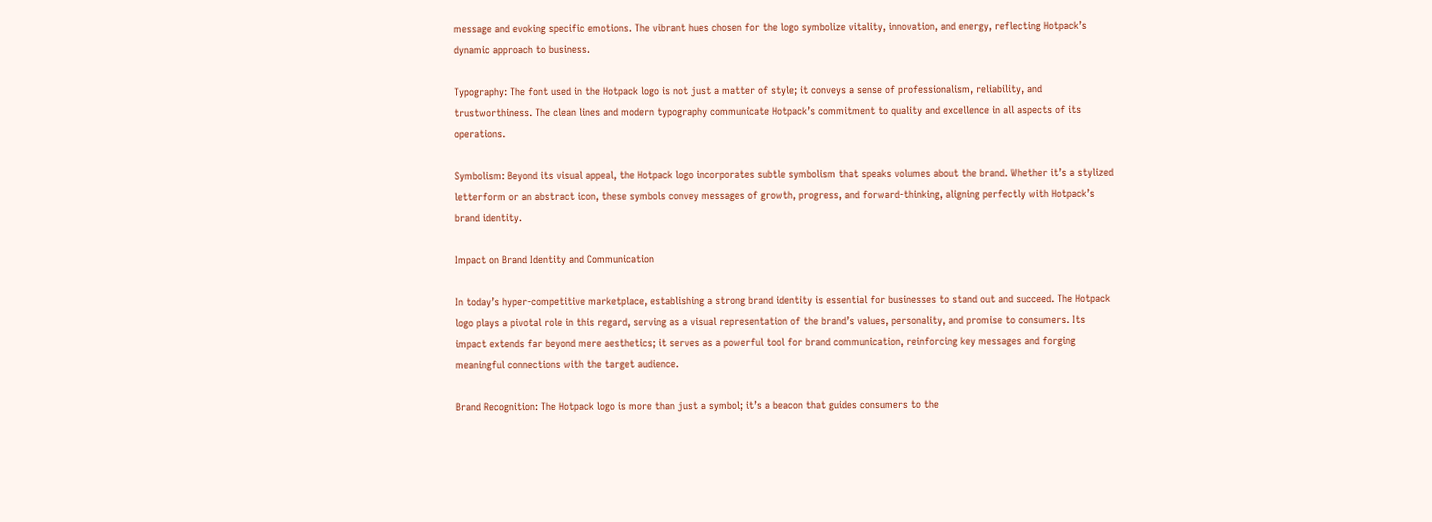message and evoking specific emotions. The vibrant hues chosen for the logo symbolize vitality, innovation, and energy, reflecting Hotpack’s dynamic approach to business.

Typography: The font used in the Hotpack logo is not just a matter of style; it conveys a sense of professionalism, reliability, and trustworthiness. The clean lines and modern typography communicate Hotpack’s commitment to quality and excellence in all aspects of its operations.

Symbolism: Beyond its visual appeal, the Hotpack logo incorporates subtle symbolism that speaks volumes about the brand. Whether it’s a stylized letterform or an abstract icon, these symbols convey messages of growth, progress, and forward-thinking, aligning perfectly with Hotpack’s brand identity.

Impact on Brand Identity and Communication

In today’s hyper-competitive marketplace, establishing a strong brand identity is essential for businesses to stand out and succeed. The Hotpack logo plays a pivotal role in this regard, serving as a visual representation of the brand’s values, personality, and promise to consumers. Its impact extends far beyond mere aesthetics; it serves as a powerful tool for brand communication, reinforcing key messages and forging meaningful connections with the target audience.

Brand Recognition: The Hotpack logo is more than just a symbol; it’s a beacon that guides consumers to the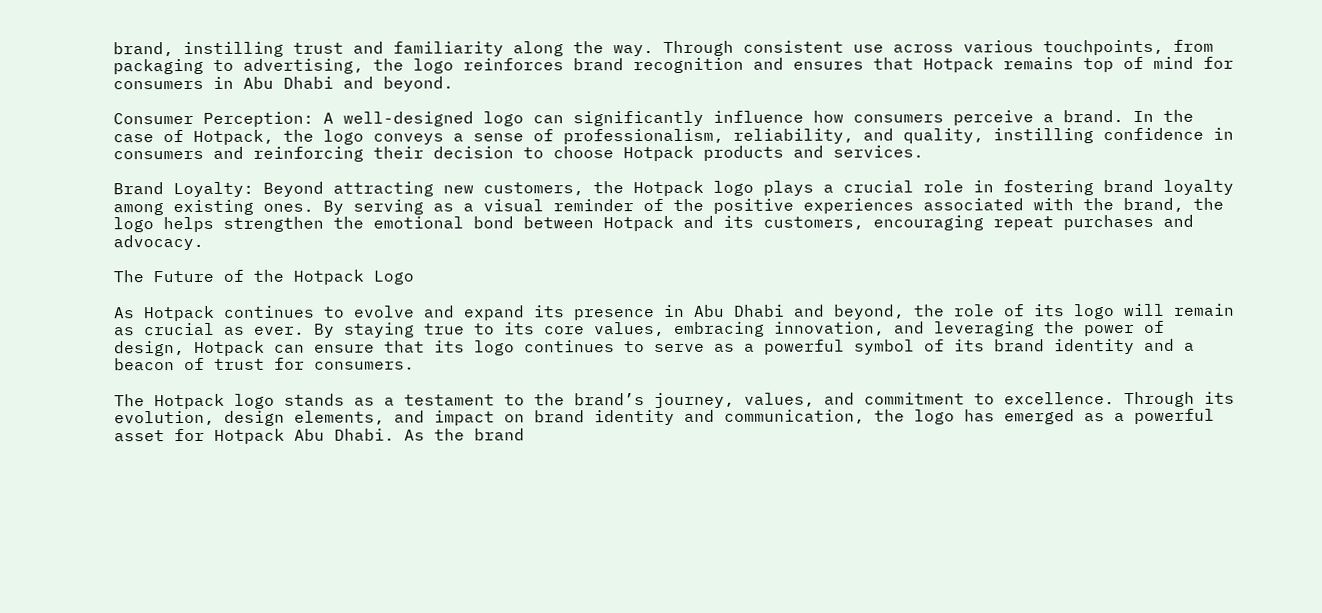brand, instilling trust and familiarity along the way. Through consistent use across various touchpoints, from packaging to advertising, the logo reinforces brand recognition and ensures that Hotpack remains top of mind for consumers in Abu Dhabi and beyond.

Consumer Perception: A well-designed logo can significantly influence how consumers perceive a brand. In the case of Hotpack, the logo conveys a sense of professionalism, reliability, and quality, instilling confidence in consumers and reinforcing their decision to choose Hotpack products and services.

Brand Loyalty: Beyond attracting new customers, the Hotpack logo plays a crucial role in fostering brand loyalty among existing ones. By serving as a visual reminder of the positive experiences associated with the brand, the logo helps strengthen the emotional bond between Hotpack and its customers, encouraging repeat purchases and advocacy.

The Future of the Hotpack Logo

As Hotpack continues to evolve and expand its presence in Abu Dhabi and beyond, the role of its logo will remain as crucial as ever. By staying true to its core values, embracing innovation, and leveraging the power of design, Hotpack can ensure that its logo continues to serve as a powerful symbol of its brand identity and a beacon of trust for consumers.

The Hotpack logo stands as a testament to the brand’s journey, values, and commitment to excellence. Through its evolution, design elements, and impact on brand identity and communication, the logo has emerged as a powerful asset for Hotpack Abu Dhabi. As the brand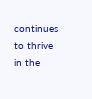continues to thrive in the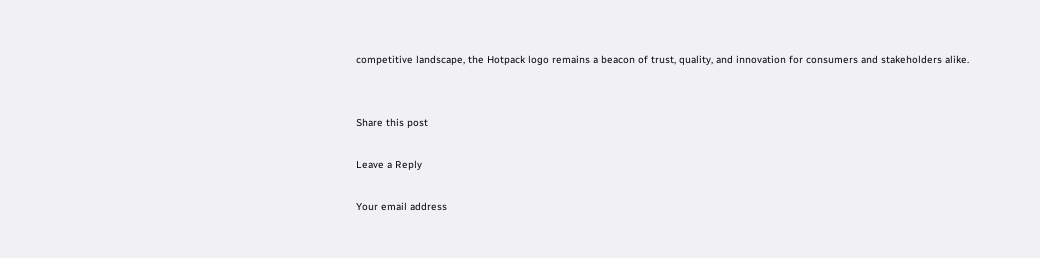competitive landscape, the Hotpack logo remains a beacon of trust, quality, and innovation for consumers and stakeholders alike.


Share this post

Leave a Reply

Your email address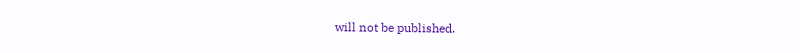will not be published.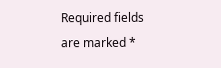Required fields are marked *